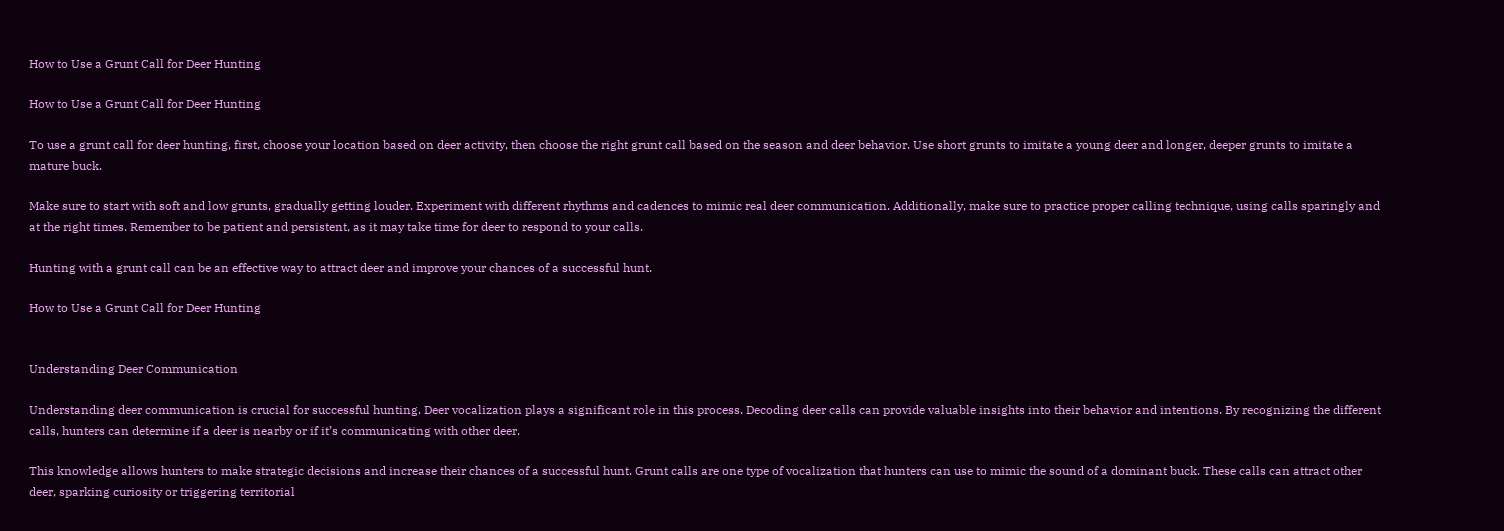How to Use a Grunt Call for Deer Hunting

How to Use a Grunt Call for Deer Hunting

To use a grunt call for deer hunting, first, choose your location based on deer activity, then choose the right grunt call based on the season and deer behavior. Use short grunts to imitate a young deer and longer, deeper grunts to imitate a mature buck.

Make sure to start with soft and low grunts, gradually getting louder. Experiment with different rhythms and cadences to mimic real deer communication. Additionally, make sure to practice proper calling technique, using calls sparingly and at the right times. Remember to be patient and persistent, as it may take time for deer to respond to your calls.

Hunting with a grunt call can be an effective way to attract deer and improve your chances of a successful hunt.

How to Use a Grunt Call for Deer Hunting


Understanding Deer Communication

Understanding deer communication is crucial for successful hunting. Deer vocalization plays a significant role in this process. Decoding deer calls can provide valuable insights into their behavior and intentions. By recognizing the different calls, hunters can determine if a deer is nearby or if it’s communicating with other deer.

This knowledge allows hunters to make strategic decisions and increase their chances of a successful hunt. Grunt calls are one type of vocalization that hunters can use to mimic the sound of a dominant buck. These calls can attract other deer, sparking curiosity or triggering territorial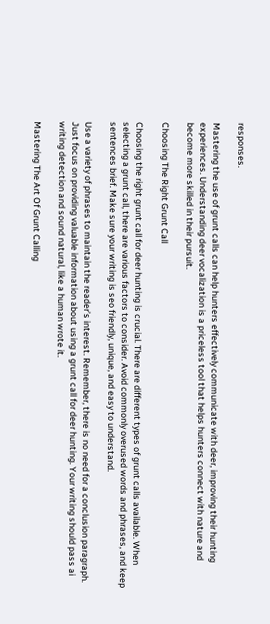responses.

Mastering the use of grunt calls can help hunters effectively communicate with deer, improving their hunting experiences. Understanding deer vocalization is a priceless tool that helps hunters connect with nature and become more skilled in their pursuit.

Choosing The Right Grunt Call

Choosing the right grunt call for deer hunting is crucial. There are different types of grunt calls available. When selecting a grunt call, there are various factors to consider. Avoid commonly overused words and phrases, and keep sentences brief. Make sure your writing is seo friendly, unique, and easy to understand.

Use a variety of phrases to maintain the reader’s interest. Remember, there is no need for a conclusion paragraph. Just focus on providing valuable information about using a grunt call for deer hunting. Your writing should pass ai writing detection and sound natural, like a human wrote it.

Mastering The Art Of Grunt Calling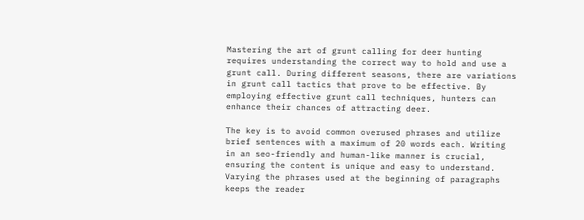Mastering the art of grunt calling for deer hunting requires understanding the correct way to hold and use a grunt call. During different seasons, there are variations in grunt call tactics that prove to be effective. By employing effective grunt call techniques, hunters can enhance their chances of attracting deer.

The key is to avoid common overused phrases and utilize brief sentences with a maximum of 20 words each. Writing in an seo-friendly and human-like manner is crucial, ensuring the content is unique and easy to understand. Varying the phrases used at the beginning of paragraphs keeps the reader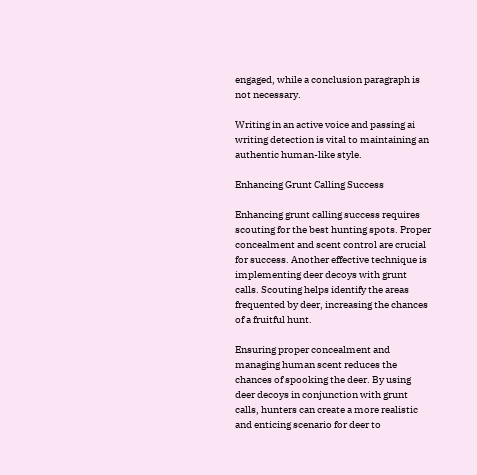engaged, while a conclusion paragraph is not necessary.

Writing in an active voice and passing ai writing detection is vital to maintaining an authentic human-like style.

Enhancing Grunt Calling Success

Enhancing grunt calling success requires scouting for the best hunting spots. Proper concealment and scent control are crucial for success. Another effective technique is implementing deer decoys with grunt calls. Scouting helps identify the areas frequented by deer, increasing the chances of a fruitful hunt.

Ensuring proper concealment and managing human scent reduces the chances of spooking the deer. By using deer decoys in conjunction with grunt calls, hunters can create a more realistic and enticing scenario for deer to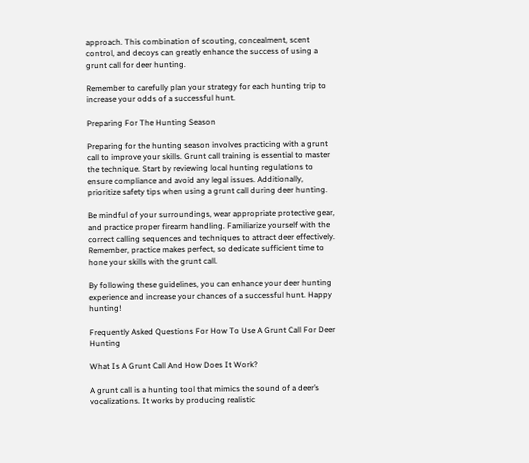approach. This combination of scouting, concealment, scent control, and decoys can greatly enhance the success of using a grunt call for deer hunting.

Remember to carefully plan your strategy for each hunting trip to increase your odds of a successful hunt.

Preparing For The Hunting Season

Preparing for the hunting season involves practicing with a grunt call to improve your skills. Grunt call training is essential to master the technique. Start by reviewing local hunting regulations to ensure compliance and avoid any legal issues. Additionally, prioritize safety tips when using a grunt call during deer hunting.

Be mindful of your surroundings, wear appropriate protective gear, and practice proper firearm handling. Familiarize yourself with the correct calling sequences and techniques to attract deer effectively. Remember, practice makes perfect, so dedicate sufficient time to hone your skills with the grunt call.

By following these guidelines, you can enhance your deer hunting experience and increase your chances of a successful hunt. Happy hunting!

Frequently Asked Questions For How To Use A Grunt Call For Deer Hunting

What Is A Grunt Call And How Does It Work?

A grunt call is a hunting tool that mimics the sound of a deer’s vocalizations. It works by producing realistic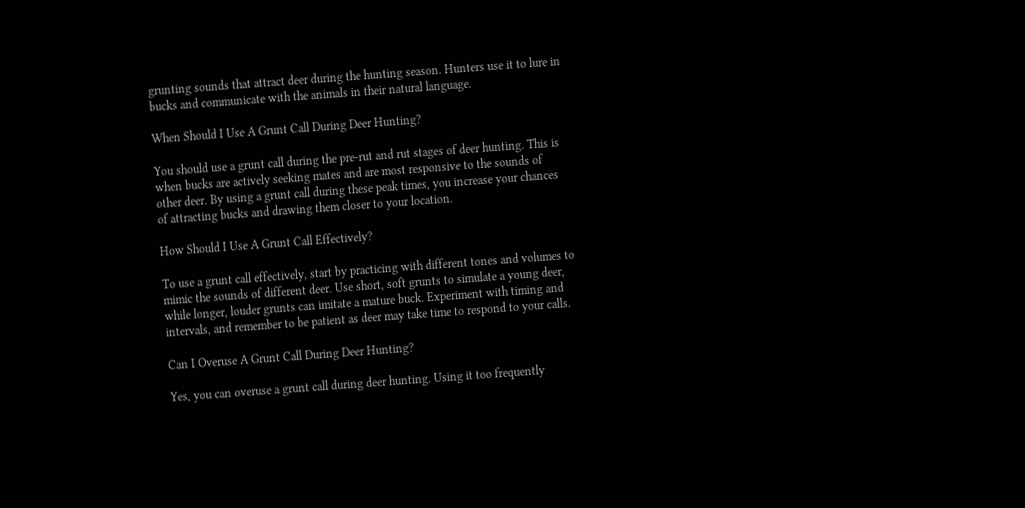grunting sounds that attract deer during the hunting season. Hunters use it to lure in bucks and communicate with the animals in their natural language.

When Should I Use A Grunt Call During Deer Hunting?

You should use a grunt call during the pre-rut and rut stages of deer hunting. This is when bucks are actively seeking mates and are most responsive to the sounds of other deer. By using a grunt call during these peak times, you increase your chances of attracting bucks and drawing them closer to your location.

How Should I Use A Grunt Call Effectively?

To use a grunt call effectively, start by practicing with different tones and volumes to mimic the sounds of different deer. Use short, soft grunts to simulate a young deer, while longer, louder grunts can imitate a mature buck. Experiment with timing and intervals, and remember to be patient as deer may take time to respond to your calls.

Can I Overuse A Grunt Call During Deer Hunting?

Yes, you can overuse a grunt call during deer hunting. Using it too frequently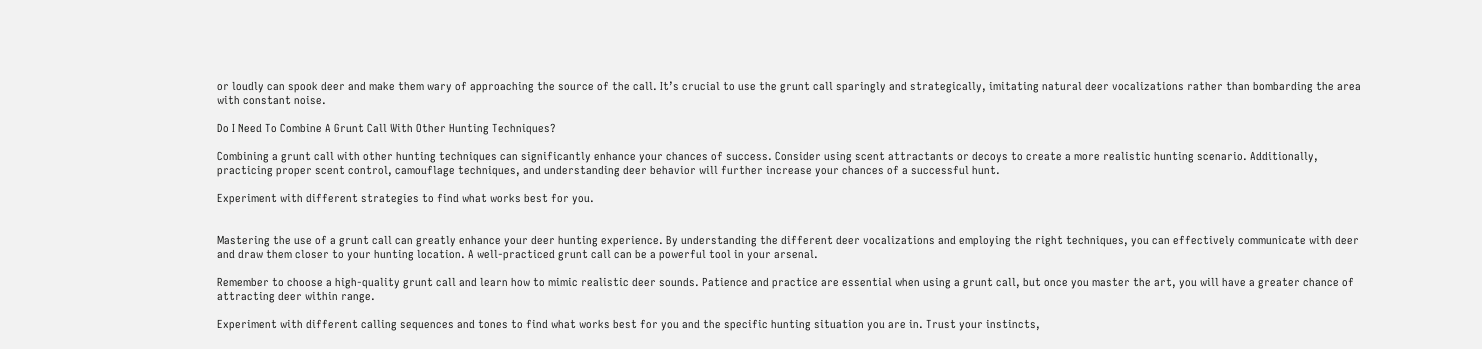or loudly can spook deer and make them wary of approaching the source of the call. It’s crucial to use the grunt call sparingly and strategically, imitating natural deer vocalizations rather than bombarding the area with constant noise.

Do I Need To Combine A Grunt Call With Other Hunting Techniques?

Combining a grunt call with other hunting techniques can significantly enhance your chances of success. Consider using scent attractants or decoys to create a more realistic hunting scenario. Additionally, practicing proper scent control, camouflage techniques, and understanding deer behavior will further increase your chances of a successful hunt.

Experiment with different strategies to find what works best for you.


Mastering the use of a grunt call can greatly enhance your deer hunting experience. By understanding the different deer vocalizations and employing the right techniques, you can effectively communicate with deer and draw them closer to your hunting location. A well-practiced grunt call can be a powerful tool in your arsenal.

Remember to choose a high-quality grunt call and learn how to mimic realistic deer sounds. Patience and practice are essential when using a grunt call, but once you master the art, you will have a greater chance of attracting deer within range.

Experiment with different calling sequences and tones to find what works best for you and the specific hunting situation you are in. Trust your instincts,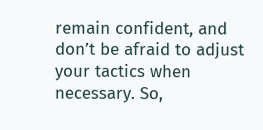remain confident, and don’t be afraid to adjust your tactics when necessary. So,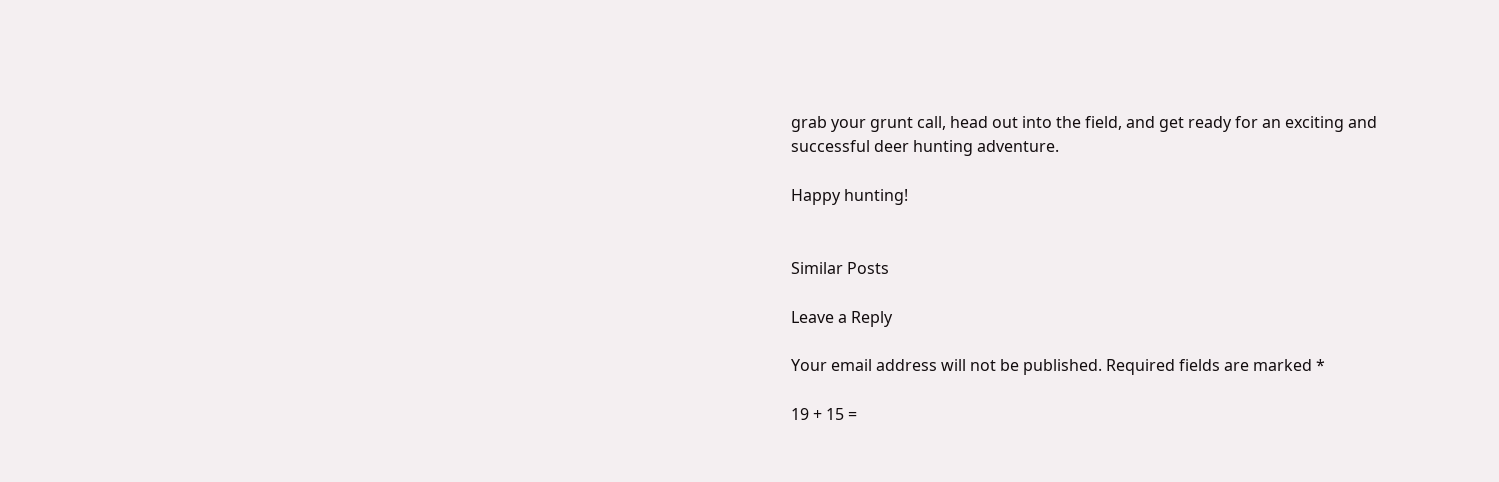grab your grunt call, head out into the field, and get ready for an exciting and successful deer hunting adventure.

Happy hunting!


Similar Posts

Leave a Reply

Your email address will not be published. Required fields are marked *

19 + 15 =